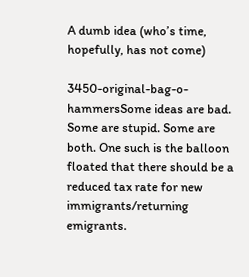A dumb idea (who’s time, hopefully, has not come)

3450-original-bag-o-hammersSome ideas are bad. Some are stupid. Some are both. One such is the balloon floated that there should be a reduced tax rate for new immigrants/returning emigrants.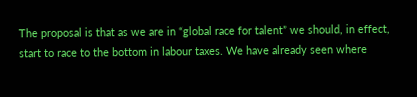The proposal is that as we are in “global race for talent” we should, in effect, start to race to the bottom in labour taxes. We have already seen where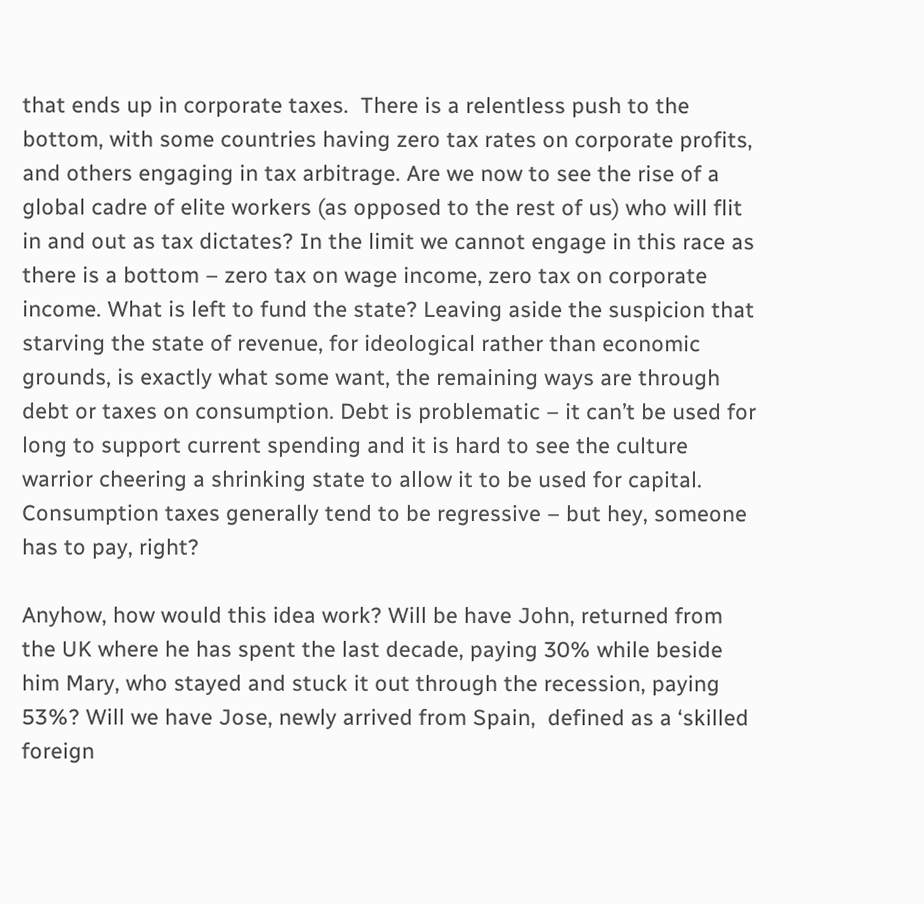that ends up in corporate taxes.  There is a relentless push to the bottom, with some countries having zero tax rates on corporate profits, and others engaging in tax arbitrage. Are we now to see the rise of a global cadre of elite workers (as opposed to the rest of us) who will flit in and out as tax dictates? In the limit we cannot engage in this race as there is a bottom – zero tax on wage income, zero tax on corporate income. What is left to fund the state? Leaving aside the suspicion that starving the state of revenue, for ideological rather than economic grounds, is exactly what some want, the remaining ways are through debt or taxes on consumption. Debt is problematic – it can’t be used for long to support current spending and it is hard to see the culture warrior cheering a shrinking state to allow it to be used for capital. Consumption taxes generally tend to be regressive – but hey, someone has to pay, right?

Anyhow, how would this idea work? Will be have John, returned from the UK where he has spent the last decade, paying 30% while beside him Mary, who stayed and stuck it out through the recession, paying 53%? Will we have Jose, newly arrived from Spain,  defined as a ‘skilled foreign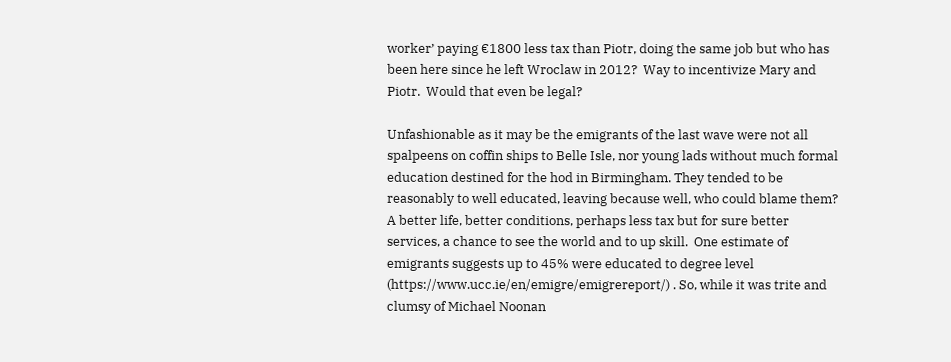worker’ paying €1800 less tax than Piotr, doing the same job but who has been here since he left Wroclaw in 2012?  Way to incentivize Mary and Piotr.  Would that even be legal?

Unfashionable as it may be the emigrants of the last wave were not all spalpeens on coffin ships to Belle Isle, nor young lads without much formal education destined for the hod in Birmingham. They tended to be reasonably to well educated, leaving because well, who could blame them? A better life, better conditions, perhaps less tax but for sure better services, a chance to see the world and to up skill.  One estimate of emigrants suggests up to 45% were educated to degree level (https://www.ucc.ie/en/emigre/emigrereport/) . So, while it was trite and clumsy of Michael Noonan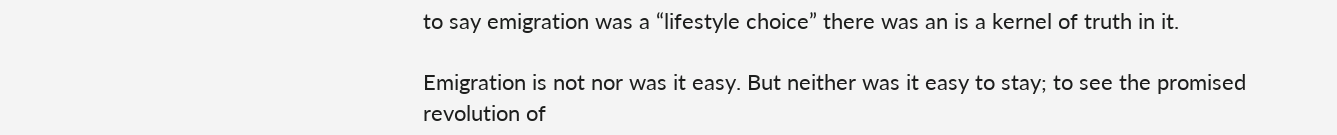to say emigration was a “lifestyle choice” there was an is a kernel of truth in it.

Emigration is not nor was it easy. But neither was it easy to stay; to see the promised revolution of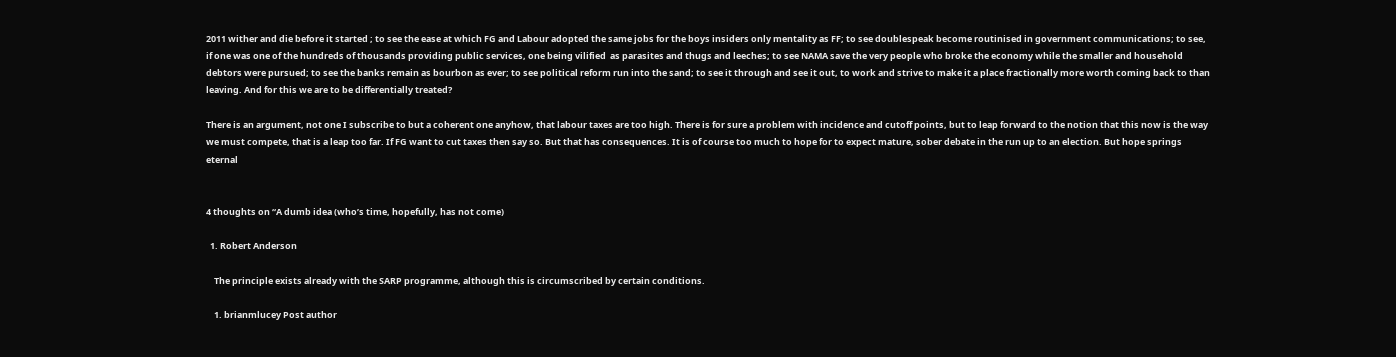2011 wither and die before it started ; to see the ease at which FG and Labour adopted the same jobs for the boys insiders only mentality as FF; to see doublespeak become routinised in government communications; to see, if one was one of the hundreds of thousands providing public services, one being vilified  as parasites and thugs and leeches; to see NAMA save the very people who broke the economy while the smaller and household debtors were pursued; to see the banks remain as bourbon as ever; to see political reform run into the sand; to see it through and see it out, to work and strive to make it a place fractionally more worth coming back to than leaving. And for this we are to be differentially treated?

There is an argument, not one I subscribe to but a coherent one anyhow, that labour taxes are too high. There is for sure a problem with incidence and cutoff points, but to leap forward to the notion that this now is the way we must compete, that is a leap too far. If FG want to cut taxes then say so. But that has consequences. It is of course too much to hope for to expect mature, sober debate in the run up to an election. But hope springs eternal


4 thoughts on “A dumb idea (who’s time, hopefully, has not come)

  1. Robert Anderson

    The principle exists already with the SARP programme, although this is circumscribed by certain conditions.

    1. brianmlucey Post author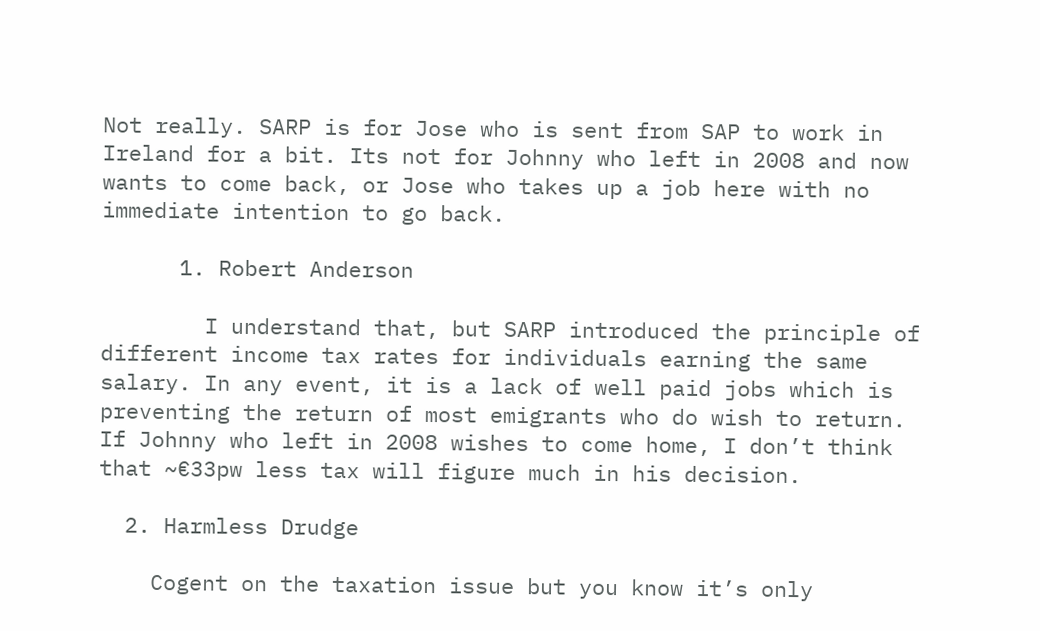Not really. SARP is for Jose who is sent from SAP to work in Ireland for a bit. Its not for Johnny who left in 2008 and now wants to come back, or Jose who takes up a job here with no immediate intention to go back.

      1. Robert Anderson

        I understand that, but SARP introduced the principle of different income tax rates for individuals earning the same salary. In any event, it is a lack of well paid jobs which is preventing the return of most emigrants who do wish to return. If Johnny who left in 2008 wishes to come home, I don’t think that ~€33pw less tax will figure much in his decision.

  2. Harmless Drudge

    Cogent on the taxation issue but you know it’s only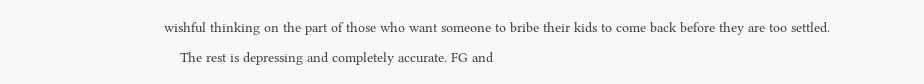wishful thinking on the part of those who want someone to bribe their kids to come back before they are too settled.

    The rest is depressing and completely accurate. FG and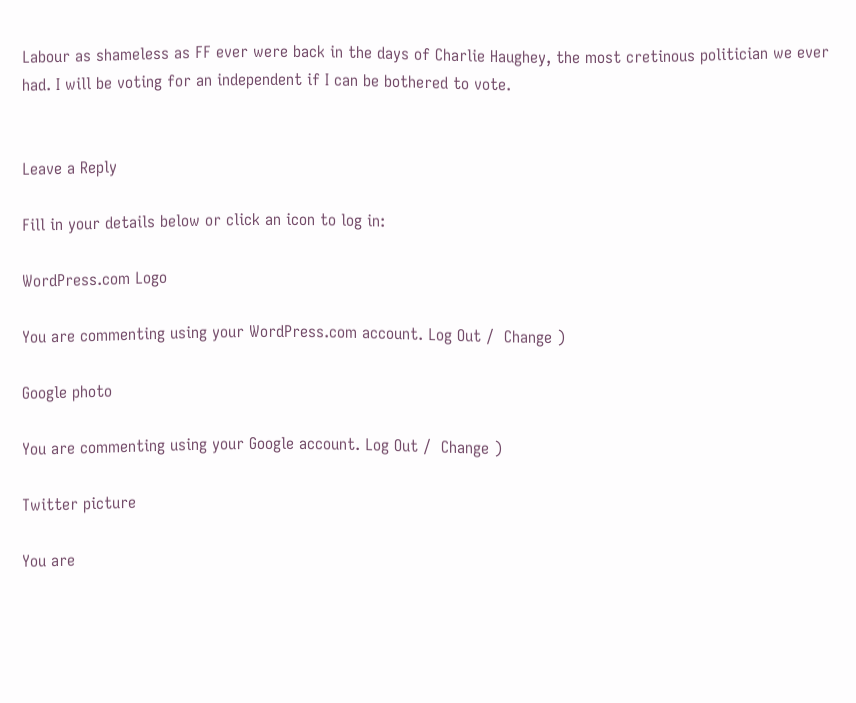Labour as shameless as FF ever were back in the days of Charlie Haughey, the most cretinous politician we ever had. I will be voting for an independent if I can be bothered to vote.


Leave a Reply

Fill in your details below or click an icon to log in:

WordPress.com Logo

You are commenting using your WordPress.com account. Log Out /  Change )

Google photo

You are commenting using your Google account. Log Out /  Change )

Twitter picture

You are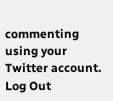commenting using your Twitter account. Log Out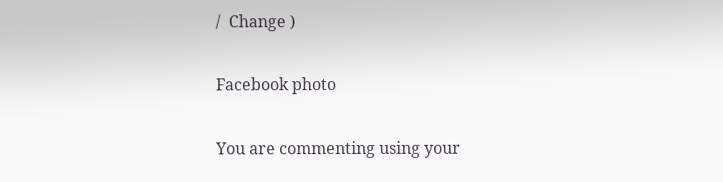/  Change )

Facebook photo

You are commenting using your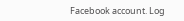Facebook account. Log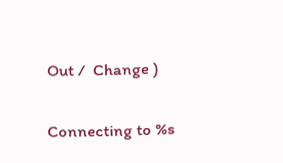Out /  Change )

Connecting to %s